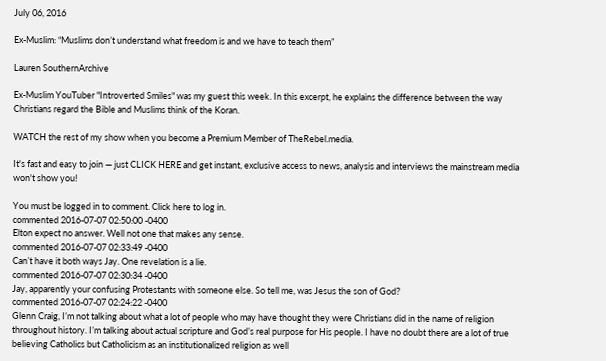July 06, 2016

Ex-Muslim: “Muslims don’t understand what freedom is and we have to teach them”

Lauren SouthernArchive

Ex-Muslim YouTuber "Introverted Smiles" was my guest this week. In this excerpt, he explains the difference between the way Christians regard the Bible and Muslims think of the Koran.

WATCH the rest of my show when you become a Premium Member of TheRebel.media.

It's fast and easy to join — just CLICK HERE and get instant, exclusive access to news, analysis and interviews the mainstream media won't show you!

You must be logged in to comment. Click here to log in.
commented 2016-07-07 02:50:00 -0400
Elton expect no answer. Well not one that makes any sense.
commented 2016-07-07 02:33:49 -0400
Can’t have it both ways Jay. One revelation is a lie.
commented 2016-07-07 02:30:34 -0400
Jay, apparently your confusing Protestants with someone else. So tell me, was Jesus the son of God?
commented 2016-07-07 02:24:22 -0400
Glenn Craig, I’m not talking about what a lot of people who may have thought they were Christians did in the name of religion throughout history. I’m talking about actual scripture and God’s real purpose for His people. I have no doubt there are a lot of true believing Catholics but Catholicism as an institutionalized religion as well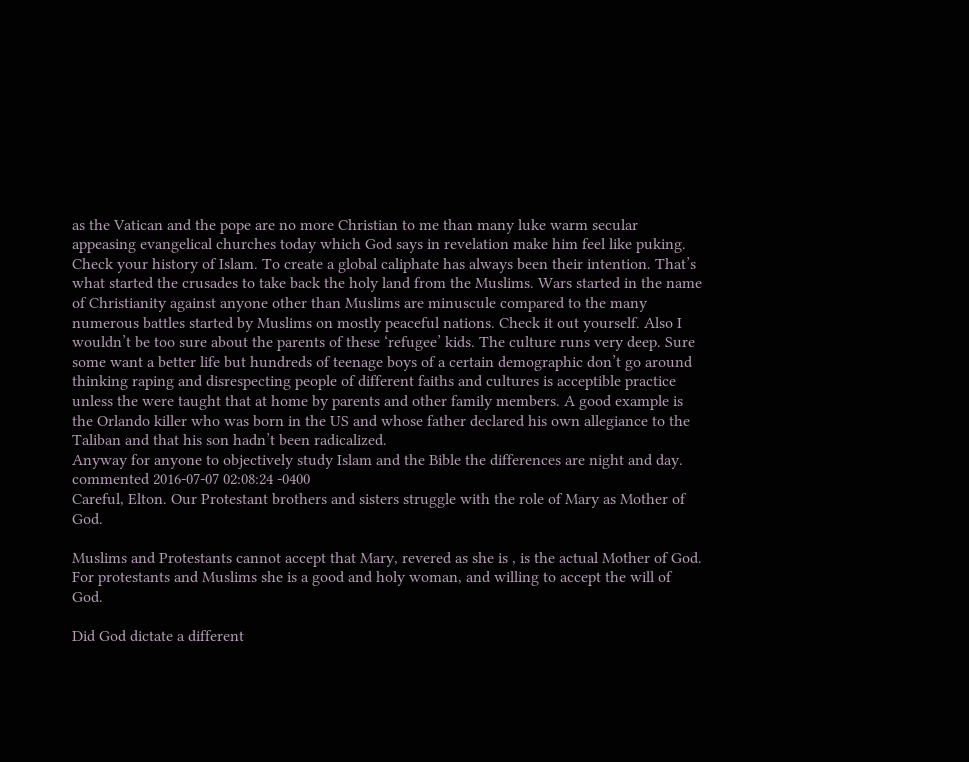as the Vatican and the pope are no more Christian to me than many luke warm secular appeasing evangelical churches today which God says in revelation make him feel like puking. Check your history of Islam. To create a global caliphate has always been their intention. That’s what started the crusades to take back the holy land from the Muslims. Wars started in the name of Christianity against anyone other than Muslims are minuscule compared to the many numerous battles started by Muslims on mostly peaceful nations. Check it out yourself. Also I wouldn’t be too sure about the parents of these ‘refugee’ kids. The culture runs very deep. Sure some want a better life but hundreds of teenage boys of a certain demographic don’t go around thinking raping and disrespecting people of different faiths and cultures is acceptible practice unless the were taught that at home by parents and other family members. A good example is the Orlando killer who was born in the US and whose father declared his own allegiance to the Taliban and that his son hadn’t been radicalized.
Anyway for anyone to objectively study Islam and the Bible the differences are night and day.
commented 2016-07-07 02:08:24 -0400
Careful, Elton. Our Protestant brothers and sisters struggle with the role of Mary as Mother of God.

Muslims and Protestants cannot accept that Mary, revered as she is , is the actual Mother of God. For protestants and Muslims she is a good and holy woman, and willing to accept the will of God.

Did God dictate a different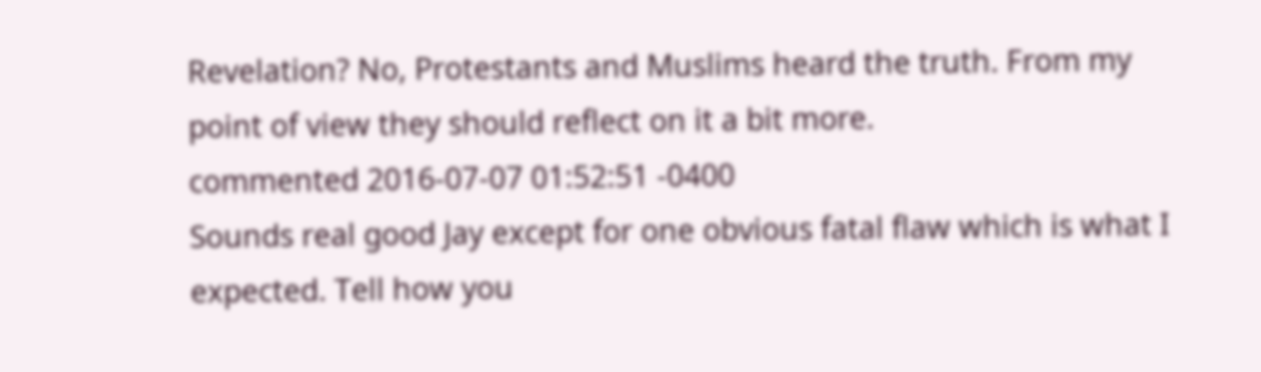Revelation? No, Protestants and Muslims heard the truth. From my point of view they should reflect on it a bit more.
commented 2016-07-07 01:52:51 -0400
Sounds real good Jay except for one obvious fatal flaw which is what I expected. Tell how you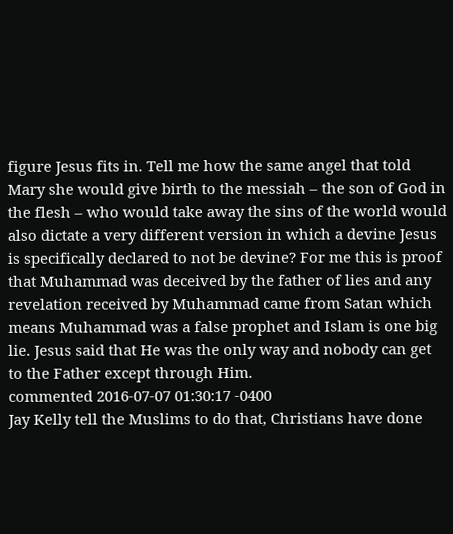figure Jesus fits in. Tell me how the same angel that told Mary she would give birth to the messiah – the son of God in the flesh – who would take away the sins of the world would also dictate a very different version in which a devine Jesus is specifically declared to not be devine? For me this is proof that Muhammad was deceived by the father of lies and any revelation received by Muhammad came from Satan which means Muhammad was a false prophet and Islam is one big lie. Jesus said that He was the only way and nobody can get to the Father except through Him.
commented 2016-07-07 01:30:17 -0400
Jay Kelly tell the Muslims to do that, Christians have done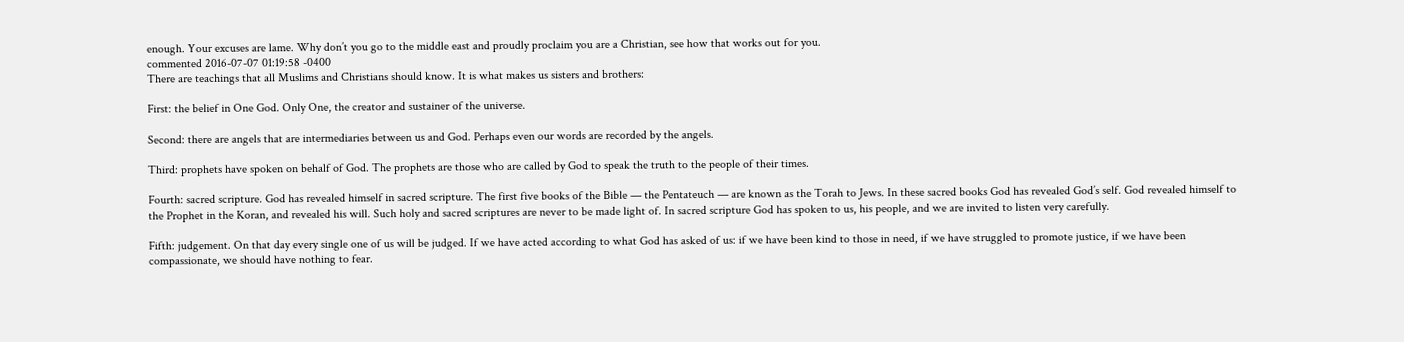enough. Your excuses are lame. Why don’t you go to the middle east and proudly proclaim you are a Christian, see how that works out for you.
commented 2016-07-07 01:19:58 -0400
There are teachings that all Muslims and Christians should know. It is what makes us sisters and brothers:

First: the belief in One God. Only One, the creator and sustainer of the universe.

Second: there are angels that are intermediaries between us and God. Perhaps even our words are recorded by the angels.

Third: prophets have spoken on behalf of God. The prophets are those who are called by God to speak the truth to the people of their times.

Fourth: sacred scripture. God has revealed himself in sacred scripture. The first five books of the Bible — the Pentateuch — are known as the Torah to Jews. In these sacred books God has revealed God’s self. God revealed himself to the Prophet in the Koran, and revealed his will. Such holy and sacred scriptures are never to be made light of. In sacred scripture God has spoken to us, his people, and we are invited to listen very carefully.

Fifth: judgement. On that day every single one of us will be judged. If we have acted according to what God has asked of us: if we have been kind to those in need, if we have struggled to promote justice, if we have been compassionate, we should have nothing to fear.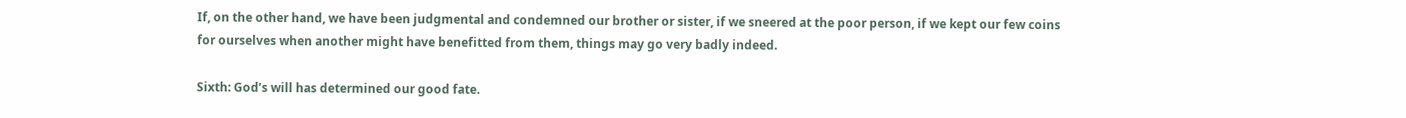If, on the other hand, we have been judgmental and condemned our brother or sister, if we sneered at the poor person, if we kept our few coins for ourselves when another might have benefitted from them, things may go very badly indeed.

Sixth: God’s will has determined our good fate.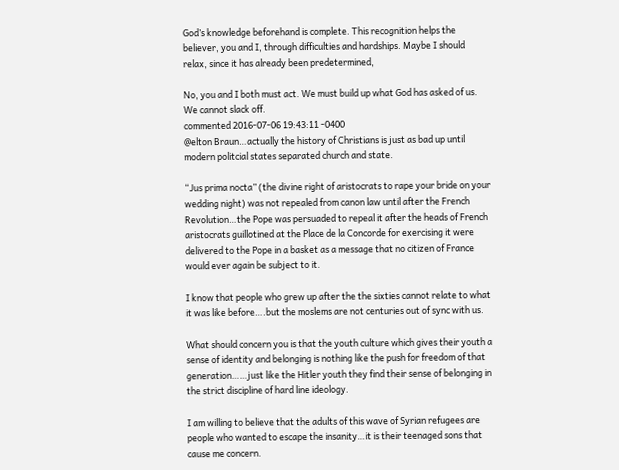God’s knowledge beforehand is complete. This recognition helps the believer, you and I, through difficulties and hardships. Maybe I should relax, since it has already been predetermined,

No, you and I both must act. We must build up what God has asked of us. We cannot slack off.
commented 2016-07-06 19:43:11 -0400
@elton Braun…actually the history of Christians is just as bad up until modern politcial states separated church and state.

“Jus prima nocta” (the divine right of aristocrats to rape your bride on your wedding night) was not repealed from canon law until after the French Revolution…the Pope was persuaded to repeal it after the heads of French aristocrats guillotined at the Place de la Concorde for exercising it were delivered to the Pope in a basket as a message that no citizen of France would ever again be subject to it.

I know that people who grew up after the the sixties cannot relate to what it was like before….but the moslems are not centuries out of sync with us.

What should concern you is that the youth culture which gives their youth a sense of identity and belonging is nothing like the push for freedom of that generation……just like the Hitler youth they find their sense of belonging in the strict discipline of hard line ideology.

I am willing to believe that the adults of this wave of Syrian refugees are people who wanted to escape the insanity…it is their teenaged sons that cause me concern.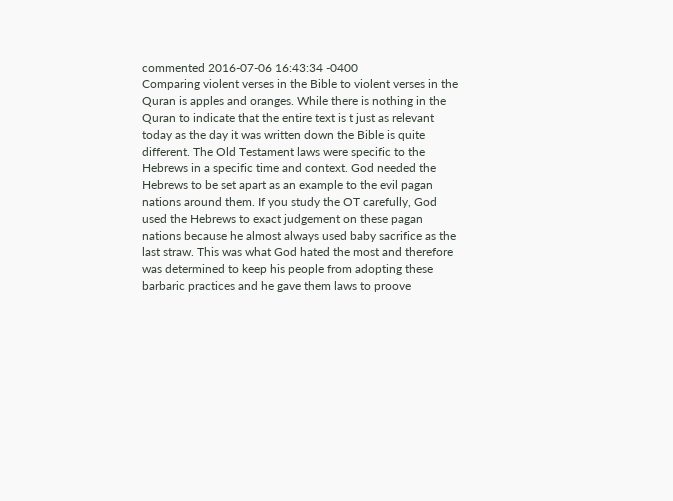commented 2016-07-06 16:43:34 -0400
Comparing violent verses in the Bible to violent verses in the Quran is apples and oranges. While there is nothing in the Quran to indicate that the entire text is t just as relevant today as the day it was written down the Bible is quite different. The Old Testament laws were specific to the Hebrews in a specific time and context. God needed the Hebrews to be set apart as an example to the evil pagan nations around them. If you study the OT carefully, God used the Hebrews to exact judgement on these pagan nations because he almost always used baby sacrifice as the last straw. This was what God hated the most and therefore was determined to keep his people from adopting these barbaric practices and he gave them laws to proove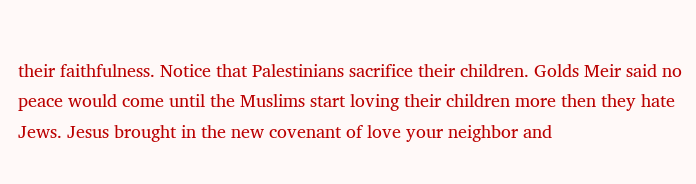their faithfulness. Notice that Palestinians sacrifice their children. Golds Meir said no peace would come until the Muslims start loving their children more then they hate Jews. Jesus brought in the new covenant of love your neighbor and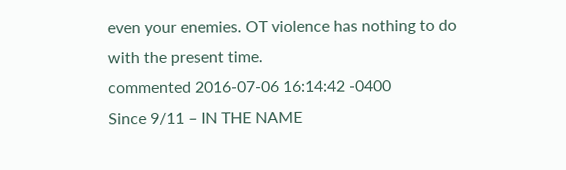even your enemies. OT violence has nothing to do with the present time.
commented 2016-07-06 16:14:42 -0400
Since 9/11 – IN THE NAME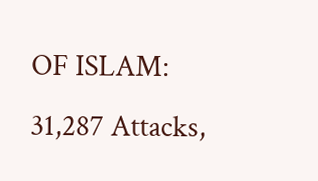OF ISLAM: 31,287 Attacks,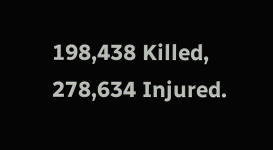198,438 Killed, 278,634 Injured.